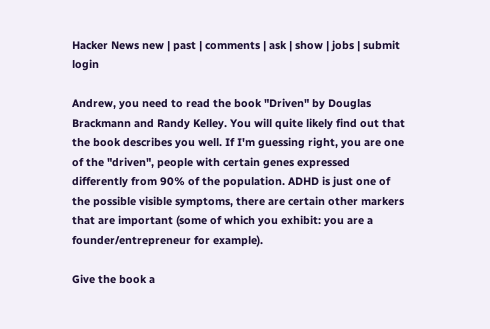Hacker News new | past | comments | ask | show | jobs | submit login

Andrew, you need to read the book "Driven" by Douglas Brackmann and Randy Kelley. You will quite likely find out that the book describes you well. If I'm guessing right, you are one of the "driven", people with certain genes expressed differently from 90% of the population. ADHD is just one of the possible visible symptoms, there are certain other markers that are important (some of which you exhibit: you are a founder/entrepreneur for example).

Give the book a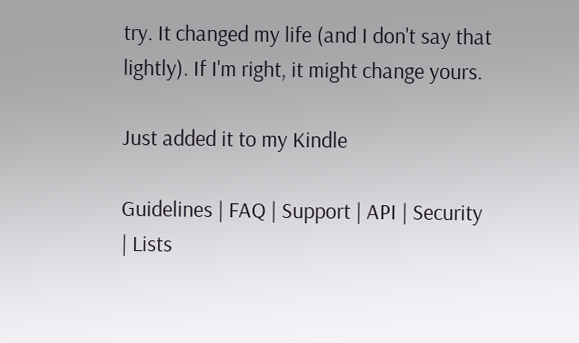try. It changed my life (and I don't say that lightly). If I'm right, it might change yours.

Just added it to my Kindle

Guidelines | FAQ | Support | API | Security | Lists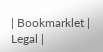| Bookmarklet | Legal |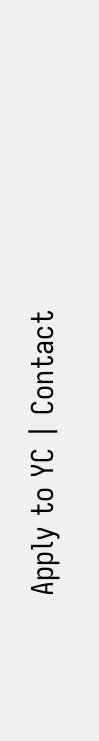Apply to YC | Contact